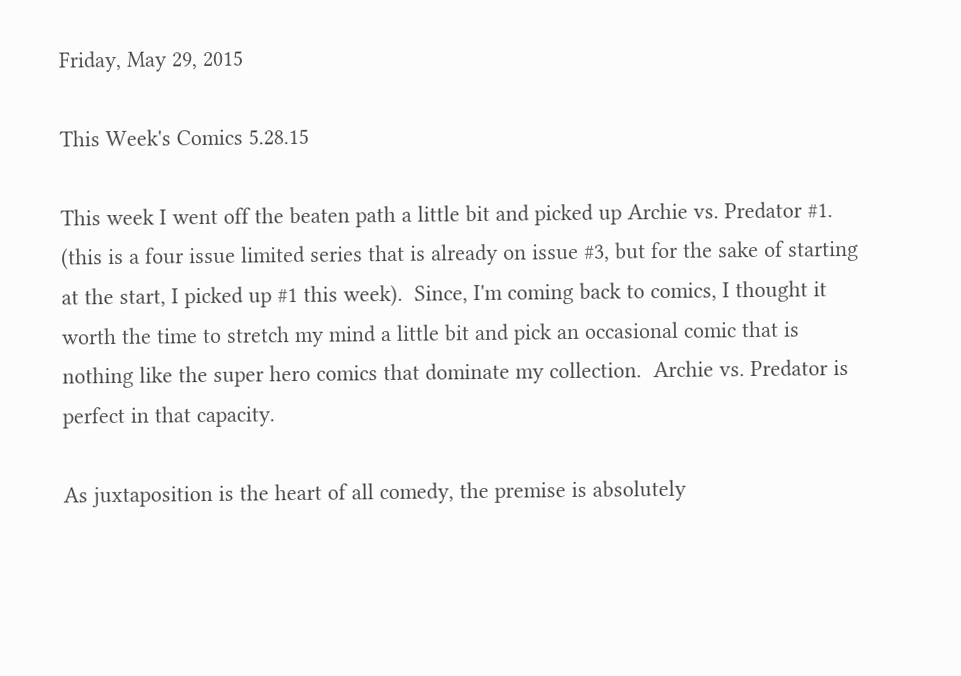Friday, May 29, 2015

This Week's Comics 5.28.15

This week I went off the beaten path a little bit and picked up Archie vs. Predator #1.  (this is a four issue limited series that is already on issue #3, but for the sake of starting at the start, I picked up #1 this week).  Since, I'm coming back to comics, I thought it worth the time to stretch my mind a little bit and pick an occasional comic that is nothing like the super hero comics that dominate my collection.  Archie vs. Predator is perfect in that capacity.

As juxtaposition is the heart of all comedy, the premise is absolutely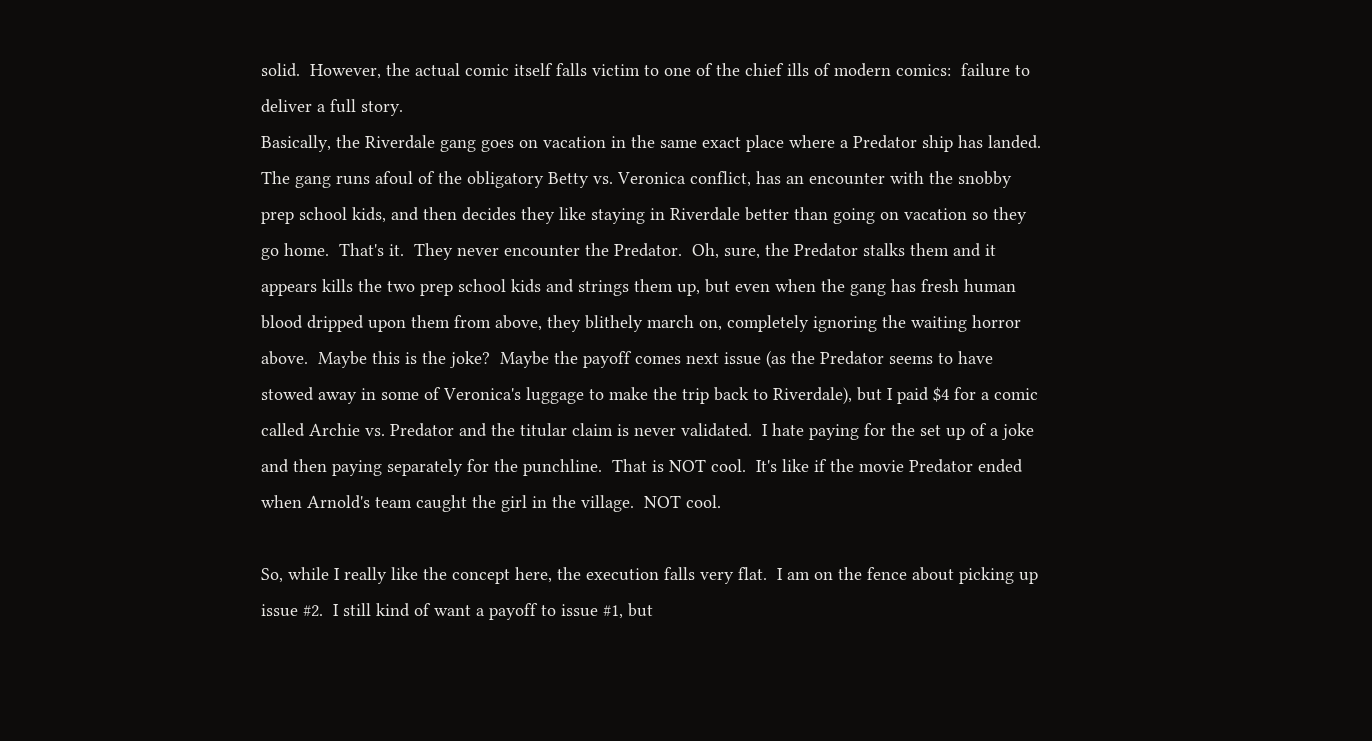solid.  However, the actual comic itself falls victim to one of the chief ills of modern comics:  failure to deliver a full story.
Basically, the Riverdale gang goes on vacation in the same exact place where a Predator ship has landed.  The gang runs afoul of the obligatory Betty vs. Veronica conflict, has an encounter with the snobby prep school kids, and then decides they like staying in Riverdale better than going on vacation so they go home.  That's it.  They never encounter the Predator.  Oh, sure, the Predator stalks them and it appears kills the two prep school kids and strings them up, but even when the gang has fresh human blood dripped upon them from above, they blithely march on, completely ignoring the waiting horror above.  Maybe this is the joke?  Maybe the payoff comes next issue (as the Predator seems to have stowed away in some of Veronica's luggage to make the trip back to Riverdale), but I paid $4 for a comic called Archie vs. Predator and the titular claim is never validated.  I hate paying for the set up of a joke and then paying separately for the punchline.  That is NOT cool.  It's like if the movie Predator ended when Arnold's team caught the girl in the village.  NOT cool.

So, while I really like the concept here, the execution falls very flat.  I am on the fence about picking up issue #2.  I still kind of want a payoff to issue #1, but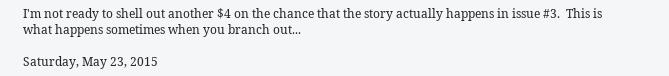I'm not ready to shell out another $4 on the chance that the story actually happens in issue #3.  This is what happens sometimes when you branch out...

Saturday, May 23, 2015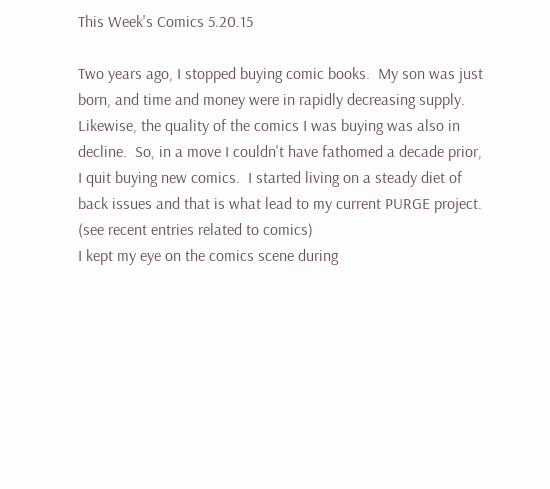This Week's Comics 5.20.15

Two years ago, I stopped buying comic books.  My son was just born, and time and money were in rapidly decreasing supply.  Likewise, the quality of the comics I was buying was also in decline.  So, in a move I couldn't have fathomed a decade prior, I quit buying new comics.  I started living on a steady diet of back issues and that is what lead to my current PURGE project. (see recent entries related to comics)
I kept my eye on the comics scene during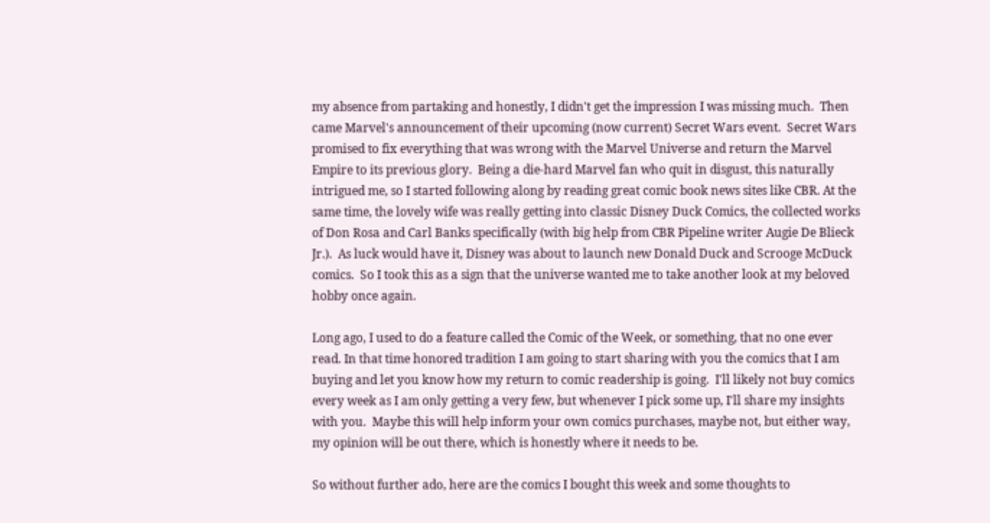my absence from partaking and honestly, I didn't get the impression I was missing much.  Then came Marvel's announcement of their upcoming (now current) Secret Wars event.  Secret Wars promised to fix everything that was wrong with the Marvel Universe and return the Marvel Empire to its previous glory.  Being a die-hard Marvel fan who quit in disgust, this naturally intrigued me, so I started following along by reading great comic book news sites like CBR. At the same time, the lovely wife was really getting into classic Disney Duck Comics, the collected works of Don Rosa and Carl Banks specifically (with big help from CBR Pipeline writer Augie De Blieck Jr.).  As luck would have it, Disney was about to launch new Donald Duck and Scrooge McDuck comics.  So I took this as a sign that the universe wanted me to take another look at my beloved hobby once again.

Long ago, I used to do a feature called the Comic of the Week, or something, that no one ever read. In that time honored tradition I am going to start sharing with you the comics that I am buying and let you know how my return to comic readership is going.  I'll likely not buy comics every week as I am only getting a very few, but whenever I pick some up, I'll share my insights with you.  Maybe this will help inform your own comics purchases, maybe not, but either way, my opinion will be out there, which is honestly where it needs to be.

So without further ado, here are the comics I bought this week and some thoughts to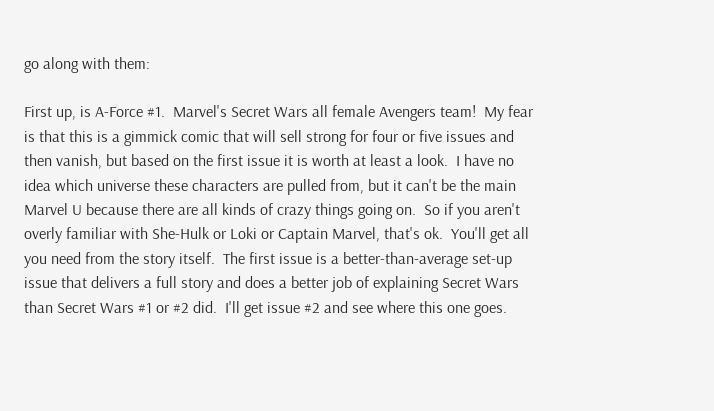go along with them:

First up, is A-Force #1.  Marvel's Secret Wars all female Avengers team!  My fear is that this is a gimmick comic that will sell strong for four or five issues and then vanish, but based on the first issue it is worth at least a look.  I have no idea which universe these characters are pulled from, but it can't be the main Marvel U because there are all kinds of crazy things going on.  So if you aren't overly familiar with She-Hulk or Loki or Captain Marvel, that's ok.  You'll get all you need from the story itself.  The first issue is a better-than-average set-up issue that delivers a full story and does a better job of explaining Secret Wars than Secret Wars #1 or #2 did.  I'll get issue #2 and see where this one goes.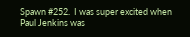Spawn #252.  I was super excited when Paul Jenkins was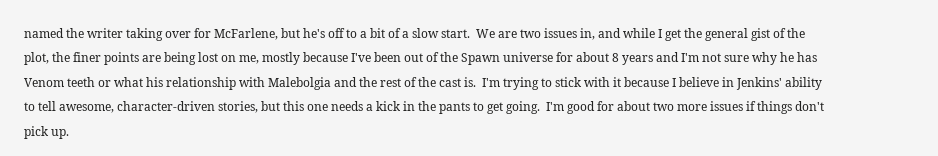named the writer taking over for McFarlene, but he's off to a bit of a slow start.  We are two issues in, and while I get the general gist of the plot, the finer points are being lost on me, mostly because I've been out of the Spawn universe for about 8 years and I'm not sure why he has Venom teeth or what his relationship with Malebolgia and the rest of the cast is.  I'm trying to stick with it because I believe in Jenkins' ability to tell awesome, character-driven stories, but this one needs a kick in the pants to get going.  I'm good for about two more issues if things don't pick up.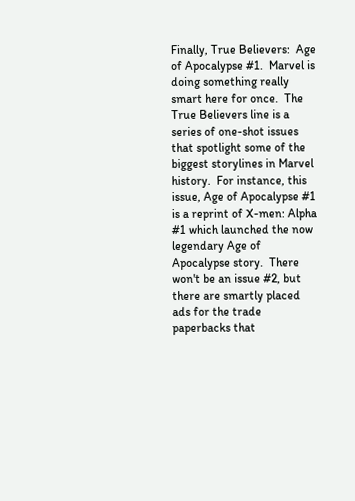Finally, True Believers:  Age of Apocalypse #1.  Marvel is doing something really smart here for once.  The True Believers line is a series of one-shot issues that spotlight some of the biggest storylines in Marvel history.  For instance, this issue, Age of Apocalypse #1 is a reprint of X-men: Alpha #1 which launched the now legendary Age of Apocalypse story.  There won't be an issue #2, but there are smartly placed ads for the trade paperbacks that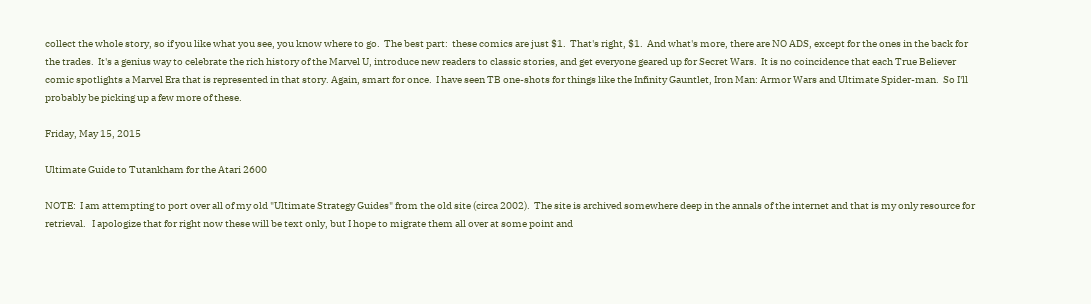collect the whole story, so if you like what you see, you know where to go.  The best part:  these comics are just $1.  That's right, $1.  And what's more, there are NO ADS, except for the ones in the back for the trades.  It's a genius way to celebrate the rich history of the Marvel U, introduce new readers to classic stories, and get everyone geared up for Secret Wars.  It is no coincidence that each True Believer comic spotlights a Marvel Era that is represented in that story. Again, smart for once.  I have seen TB one-shots for things like the Infinity Gauntlet, Iron Man: Armor Wars and Ultimate Spider-man.  So I'll probably be picking up a few more of these.

Friday, May 15, 2015

Ultimate Guide to Tutankham for the Atari 2600

NOTE:  I am attempting to port over all of my old "Ultimate Strategy Guides" from the old site (circa 2002).  The site is archived somewhere deep in the annals of the internet and that is my only resource for retrieval.   I apologize that for right now these will be text only, but I hope to migrate them all over at some point and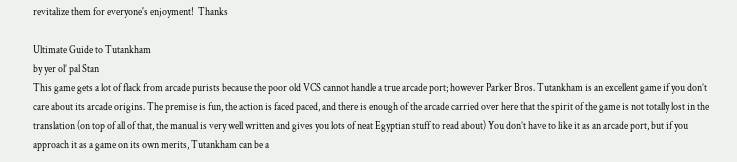revitalize them for everyone's enjoyment!  Thanks

Ultimate Guide to Tutankham
by yer ol’ pal Stan
This game gets a lot of flack from arcade purists because the poor old VCS cannot handle a true arcade port; however Parker Bros. Tutankham is an excellent game if you don’t care about its arcade origins. The premise is fun, the action is faced paced, and there is enough of the arcade carried over here that the spirit of the game is not totally lost in the translation (on top of all of that, the manual is very well written and gives you lots of neat Egyptian stuff to read about) You don’t have to like it as an arcade port, but if you approach it as a game on its own merits, Tutankham can be a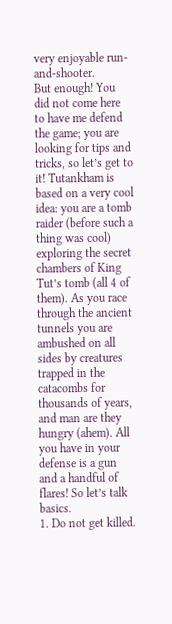very enjoyable run-and-shooter.
But enough! You did not come here to have me defend the game; you are looking for tips and tricks, so let’s get to it! Tutankham is based on a very cool idea: you are a tomb raider (before such a thing was cool) exploring the secret chambers of King Tut’s tomb (all 4 of them). As you race through the ancient tunnels you are ambushed on all sides by creatures trapped in the catacombs for thousands of years, and man are they hungry (ahem). All you have in your defense is a gun and a handful of flares! So let’s talk basics.
1. Do not get killed.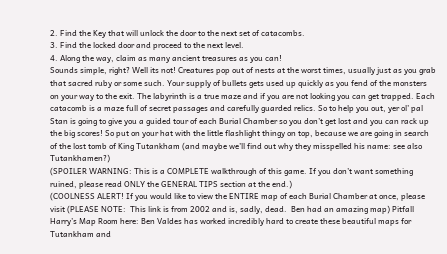2. Find the Key that will unlock the door to the next set of catacombs.
3. Find the locked door and proceed to the next level.
4. Along the way, claim as many ancient treasures as you can!
Sounds simple, right? Well its not! Creatures pop out of nests at the worst times, usually just as you grab that sacred ruby or some such. Your supply of bullets gets used up quickly as you fend of the monsters on your way to the exit. The labyrinth is a true maze and if you are not looking you can get trapped. Each catacomb is a maze full of secret passages and carefully guarded relics. So to help you out, yer ol’ pal Stan is going to give you a guided tour of each Burial Chamber so you don’t get lost and you can rack up the big scores! So put on your hat with the little flashlight thingy on top, because we are going in search of the lost tomb of King Tutankham (and maybe we’ll find out why they misspelled his name: see also Tutankhamen?)
(SPOILER WARNING: This is a COMPLETE walkthrough of this game. If you don’t want something ruined, please read ONLY the GENERAL TIPS section at the end.)
(COOLNESS ALERT! If you would like to view the ENTIRE map of each Burial Chamber at once, please visit (PLEASE NOTE:  This link is from 2002 and is, sadly, dead.  Ben had an amazing map) Pitfall Harry’s Map Room here: Ben Valdes has worked incredibly hard to create these beautiful maps for Tutankham and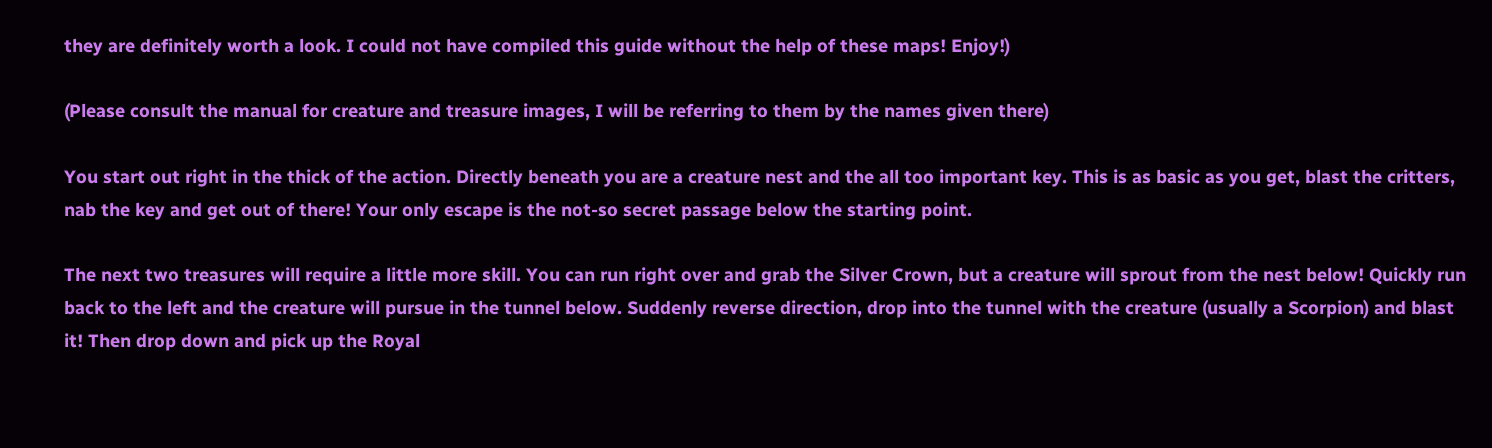they are definitely worth a look. I could not have compiled this guide without the help of these maps! Enjoy!)

(Please consult the manual for creature and treasure images, I will be referring to them by the names given there)

You start out right in the thick of the action. Directly beneath you are a creature nest and the all too important key. This is as basic as you get, blast the critters, nab the key and get out of there! Your only escape is the not-so secret passage below the starting point.

The next two treasures will require a little more skill. You can run right over and grab the Silver Crown, but a creature will sprout from the nest below! Quickly run back to the left and the creature will pursue in the tunnel below. Suddenly reverse direction, drop into the tunnel with the creature (usually a Scorpion) and blast it! Then drop down and pick up the Royal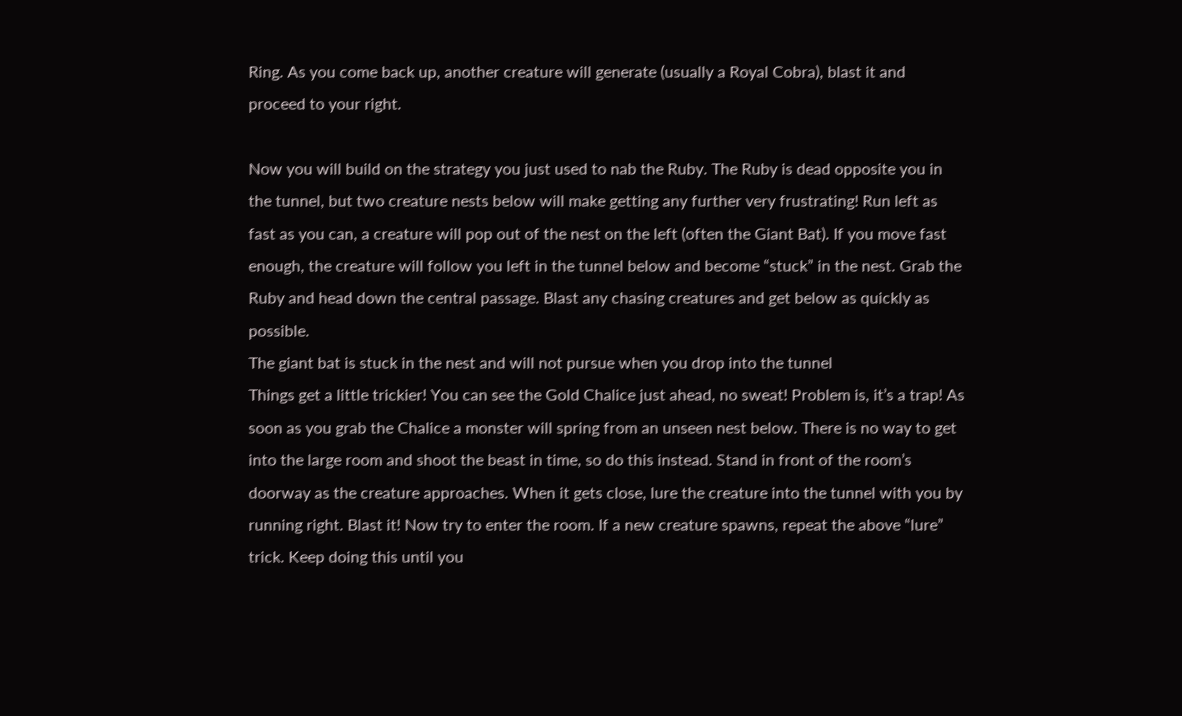Ring. As you come back up, another creature will generate (usually a Royal Cobra), blast it and proceed to your right.

Now you will build on the strategy you just used to nab the Ruby. The Ruby is dead opposite you in the tunnel, but two creature nests below will make getting any further very frustrating! Run left as fast as you can, a creature will pop out of the nest on the left (often the Giant Bat). If you move fast enough, the creature will follow you left in the tunnel below and become “stuck” in the nest. Grab the Ruby and head down the central passage. Blast any chasing creatures and get below as quickly as possible.
The giant bat is stuck in the nest and will not pursue when you drop into the tunnel
Things get a little trickier! You can see the Gold Chalice just ahead, no sweat! Problem is, it’s a trap! As soon as you grab the Chalice a monster will spring from an unseen nest below. There is no way to get into the large room and shoot the beast in time, so do this instead. Stand in front of the room’s doorway as the creature approaches. When it gets close, lure the creature into the tunnel with you by running right. Blast it! Now try to enter the room. If a new creature spawns, repeat the above “lure” trick. Keep doing this until you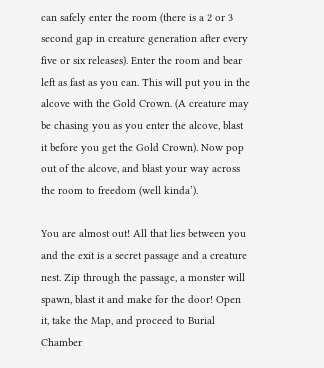can safely enter the room (there is a 2 or 3 second gap in creature generation after every five or six releases). Enter the room and bear left as fast as you can. This will put you in the alcove with the Gold Crown. (A creature may be chasing you as you enter the alcove, blast it before you get the Gold Crown). Now pop out of the alcove, and blast your way across the room to freedom (well kinda’).

You are almost out! All that lies between you and the exit is a secret passage and a creature nest. Zip through the passage, a monster will spawn, blast it and make for the door! Open it, take the Map, and proceed to Burial Chamber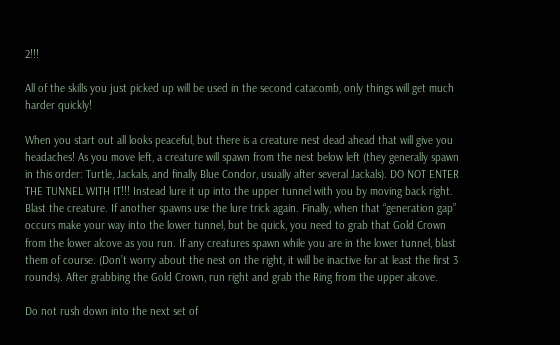2!!!

All of the skills you just picked up will be used in the second catacomb, only things will get much harder quickly!

When you start out all looks peaceful, but there is a creature nest dead ahead that will give you headaches! As you move left, a creature will spawn from the nest below left (they generally spawn in this order: Turtle, Jackals, and finally Blue Condor, usually after several Jackals). DO NOT ENTER THE TUNNEL WITH IT!!! Instead lure it up into the upper tunnel with you by moving back right. Blast the creature. If another spawns use the lure trick again. Finally, when that “generation gap” occurs make your way into the lower tunnel, but be quick, you need to grab that Gold Crown from the lower alcove as you run. If any creatures spawn while you are in the lower tunnel, blast them of course. (Don’t worry about the nest on the right, it will be inactive for at least the first 3 rounds). After grabbing the Gold Crown, run right and grab the Ring from the upper alcove.

Do not rush down into the next set of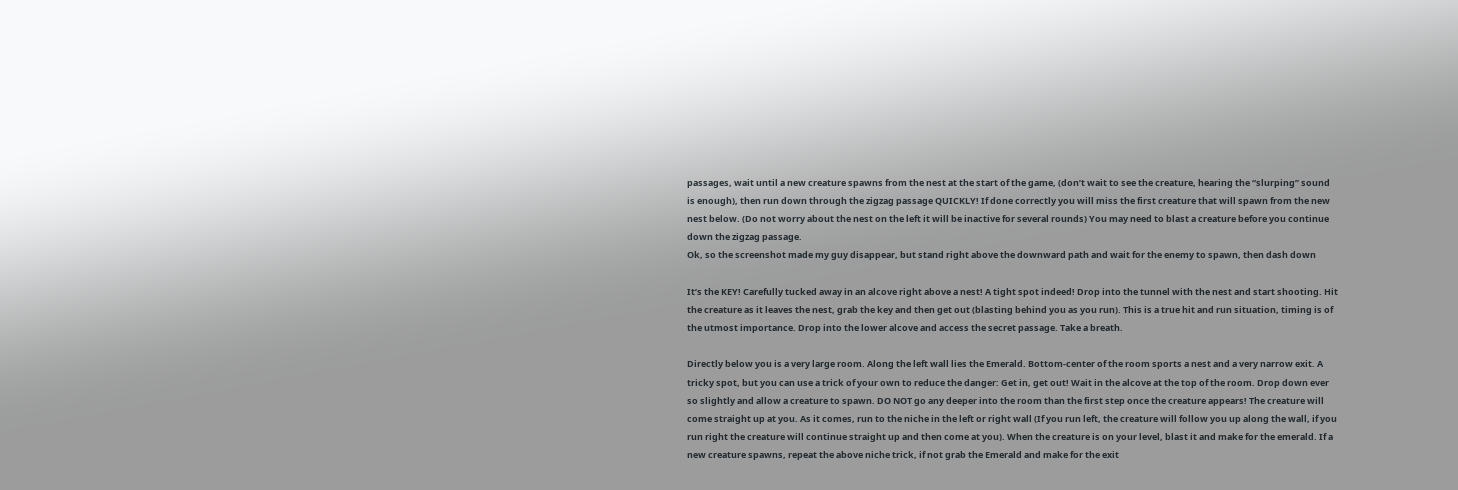passages, wait until a new creature spawns from the nest at the start of the game, (don’t wait to see the creature, hearing the “slurping” sound is enough), then run down through the zigzag passage QUICKLY! If done correctly you will miss the first creature that will spawn from the new nest below. (Do not worry about the nest on the left it will be inactive for several rounds) You may need to blast a creature before you continue down the zigzag passage.
Ok, so the screenshot made my guy disappear, but stand right above the downward path and wait for the enemy to spawn, then dash down

It’s the KEY! Carefully tucked away in an alcove right above a nest! A tight spot indeed! Drop into the tunnel with the nest and start shooting. Hit the creature as it leaves the nest, grab the key and then get out (blasting behind you as you run). This is a true hit and run situation, timing is of the utmost importance. Drop into the lower alcove and access the secret passage. Take a breath.

Directly below you is a very large room. Along the left wall lies the Emerald. Bottom-center of the room sports a nest and a very narrow exit. A tricky spot, but you can use a trick of your own to reduce the danger: Get in, get out! Wait in the alcove at the top of the room. Drop down ever so slightly and allow a creature to spawn. DO NOT go any deeper into the room than the first step once the creature appears! The creature will come straight up at you. As it comes, run to the niche in the left or right wall (If you run left, the creature will follow you up along the wall, if you run right the creature will continue straight up and then come at you). When the creature is on your level, blast it and make for the emerald. If a new creature spawns, repeat the above niche trick, if not grab the Emerald and make for the exit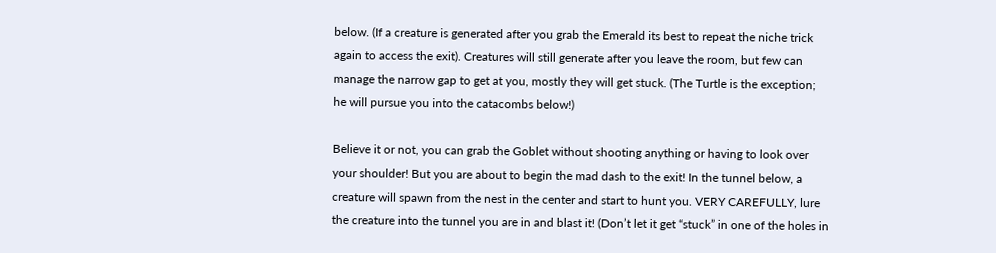below. (If a creature is generated after you grab the Emerald its best to repeat the niche trick again to access the exit). Creatures will still generate after you leave the room, but few can manage the narrow gap to get at you, mostly they will get stuck. (The Turtle is the exception; he will pursue you into the catacombs below!)

Believe it or not, you can grab the Goblet without shooting anything or having to look over your shoulder! But you are about to begin the mad dash to the exit! In the tunnel below, a creature will spawn from the nest in the center and start to hunt you. VERY CAREFULLY, lure the creature into the tunnel you are in and blast it! (Don’t let it get “stuck” in one of the holes in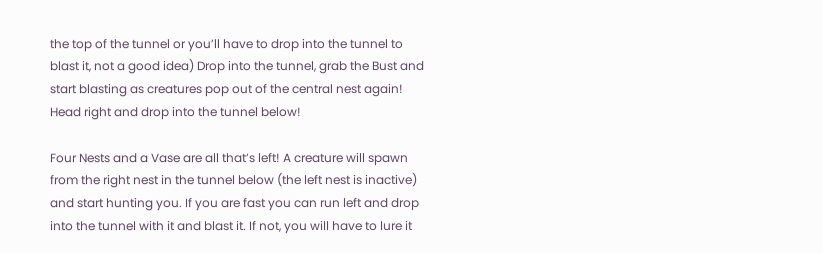the top of the tunnel or you’ll have to drop into the tunnel to blast it, not a good idea) Drop into the tunnel, grab the Bust and start blasting as creatures pop out of the central nest again! Head right and drop into the tunnel below!

Four Nests and a Vase are all that’s left! A creature will spawn from the right nest in the tunnel below (the left nest is inactive) and start hunting you. If you are fast you can run left and drop into the tunnel with it and blast it. If not, you will have to lure it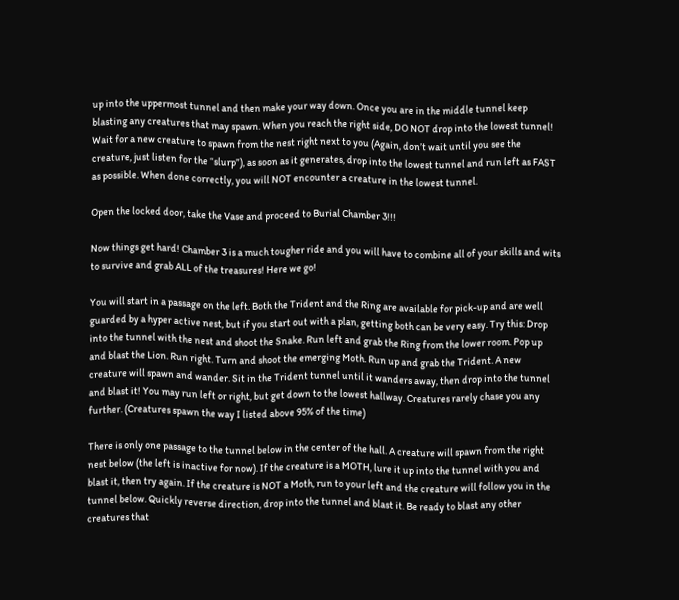up into the uppermost tunnel and then make your way down. Once you are in the middle tunnel keep blasting any creatures that may spawn. When you reach the right side, DO NOT drop into the lowest tunnel! Wait for a new creature to spawn from the nest right next to you (Again, don’t wait until you see the creature, just listen for the “slurp”), as soon as it generates, drop into the lowest tunnel and run left as FAST as possible. When done correctly, you will NOT encounter a creature in the lowest tunnel.

Open the locked door, take the Vase and proceed to Burial Chamber 3!!!

Now things get hard! Chamber 3 is a much tougher ride and you will have to combine all of your skills and wits to survive and grab ALL of the treasures! Here we go!

You will start in a passage on the left. Both the Trident and the Ring are available for pick-up and are well guarded by a hyper active nest, but if you start out with a plan, getting both can be very easy. Try this: Drop into the tunnel with the nest and shoot the Snake. Run left and grab the Ring from the lower room. Pop up and blast the Lion. Run right. Turn and shoot the emerging Moth. Run up and grab the Trident. A new creature will spawn and wander. Sit in the Trident tunnel until it wanders away, then drop into the tunnel and blast it! You may run left or right, but get down to the lowest hallway. Creatures rarely chase you any further. (Creatures spawn the way I listed above 95% of the time)

There is only one passage to the tunnel below in the center of the hall. A creature will spawn from the right nest below (the left is inactive for now). If the creature is a MOTH, lure it up into the tunnel with you and blast it, then try again. If the creature is NOT a Moth, run to your left and the creature will follow you in the tunnel below. Quickly reverse direction, drop into the tunnel and blast it. Be ready to blast any other creatures that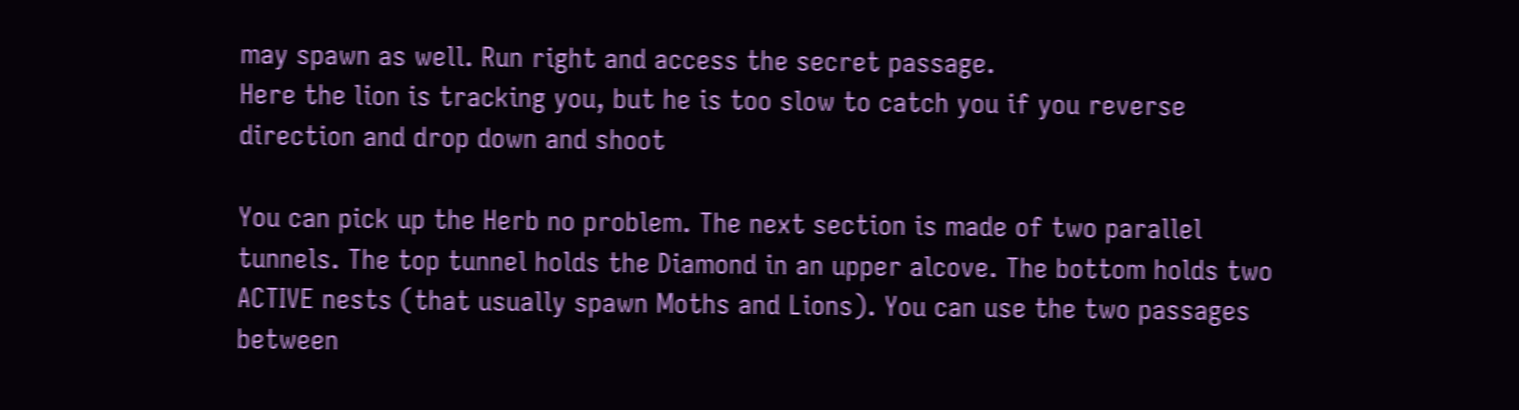may spawn as well. Run right and access the secret passage.
Here the lion is tracking you, but he is too slow to catch you if you reverse direction and drop down and shoot

You can pick up the Herb no problem. The next section is made of two parallel tunnels. The top tunnel holds the Diamond in an upper alcove. The bottom holds two ACTIVE nests (that usually spawn Moths and Lions). You can use the two passages between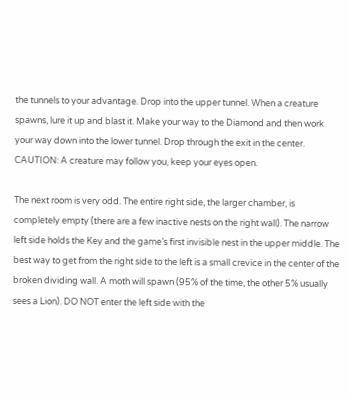the tunnels to your advantage. Drop into the upper tunnel. When a creature spawns, lure it up and blast it. Make your way to the Diamond and then work your way down into the lower tunnel. Drop through the exit in the center. CAUTION: A creature may follow you, keep your eyes open.

The next room is very odd. The entire right side, the larger chamber, is completely empty (there are a few inactive nests on the right wall). The narrow left side holds the Key and the game’s first invisible nest in the upper middle. The best way to get from the right side to the left is a small crevice in the center of the broken dividing wall. A moth will spawn (95% of the time, the other 5% usually sees a Lion). DO NOT enter the left side with the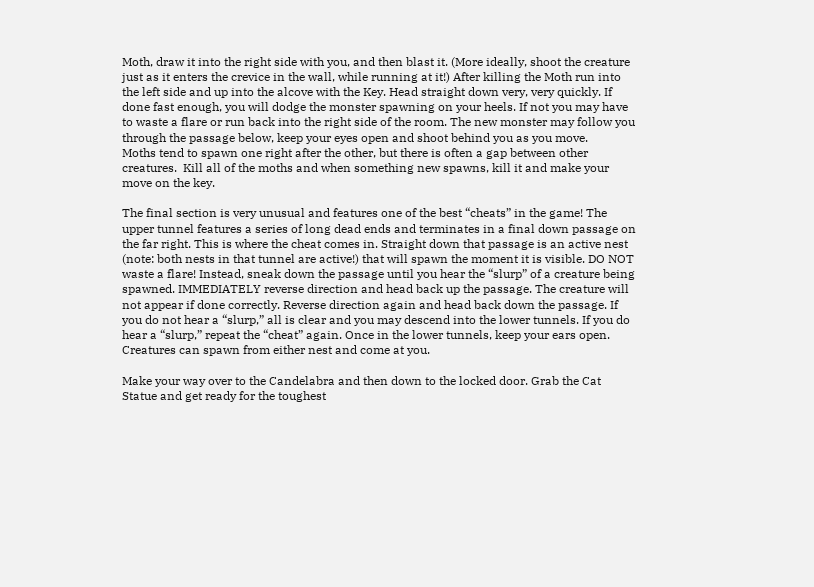Moth, draw it into the right side with you, and then blast it. (More ideally, shoot the creature just as it enters the crevice in the wall, while running at it!) After killing the Moth run into the left side and up into the alcove with the Key. Head straight down very, very quickly. If done fast enough, you will dodge the monster spawning on your heels. If not you may have to waste a flare or run back into the right side of the room. The new monster may follow you through the passage below, keep your eyes open and shoot behind you as you move.
Moths tend to spawn one right after the other, but there is often a gap between other creatures.  Kill all of the moths and when something new spawns, kill it and make your move on the key.

The final section is very unusual and features one of the best “cheats” in the game! The upper tunnel features a series of long dead ends and terminates in a final down passage on the far right. This is where the cheat comes in. Straight down that passage is an active nest (note: both nests in that tunnel are active!) that will spawn the moment it is visible. DO NOT waste a flare! Instead, sneak down the passage until you hear the “slurp” of a creature being spawned. IMMEDIATELY reverse direction and head back up the passage. The creature will not appear if done correctly. Reverse direction again and head back down the passage. If you do not hear a “slurp,” all is clear and you may descend into the lower tunnels. If you do hear a “slurp,” repeat the “cheat” again. Once in the lower tunnels, keep your ears open. Creatures can spawn from either nest and come at you.

Make your way over to the Candelabra and then down to the locked door. Grab the Cat Statue and get ready for the toughest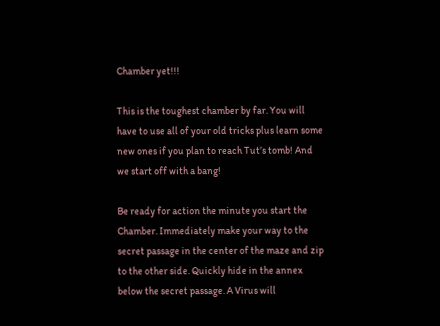Chamber yet!!!

This is the toughest chamber by far. You will have to use all of your old tricks plus learn some new ones if you plan to reach Tut’s tomb! And we start off with a bang!

Be ready for action the minute you start the Chamber. Immediately make your way to the secret passage in the center of the maze and zip to the other side. Quickly hide in the annex below the secret passage. A Virus will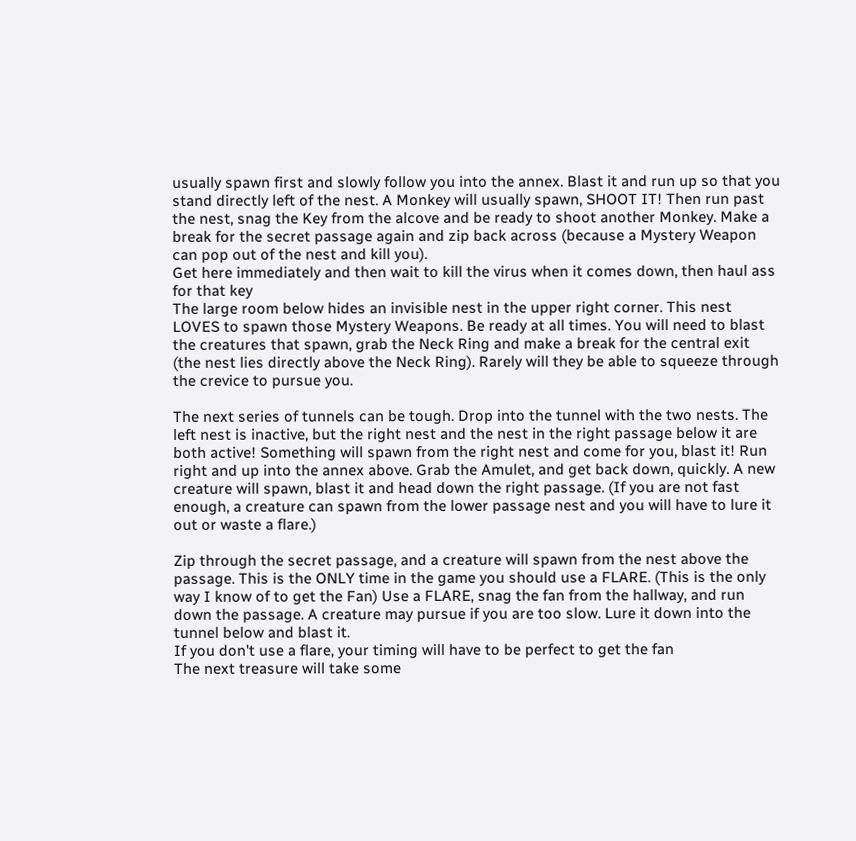usually spawn first and slowly follow you into the annex. Blast it and run up so that you stand directly left of the nest. A Monkey will usually spawn, SHOOT IT! Then run past the nest, snag the Key from the alcove and be ready to shoot another Monkey. Make a break for the secret passage again and zip back across (because a Mystery Weapon can pop out of the nest and kill you).
Get here immediately and then wait to kill the virus when it comes down, then haul ass for that key
The large room below hides an invisible nest in the upper right corner. This nest LOVES to spawn those Mystery Weapons. Be ready at all times. You will need to blast the creatures that spawn, grab the Neck Ring and make a break for the central exit (the nest lies directly above the Neck Ring). Rarely will they be able to squeeze through the crevice to pursue you.

The next series of tunnels can be tough. Drop into the tunnel with the two nests. The left nest is inactive, but the right nest and the nest in the right passage below it are both active! Something will spawn from the right nest and come for you, blast it! Run right and up into the annex above. Grab the Amulet, and get back down, quickly. A new creature will spawn, blast it and head down the right passage. (If you are not fast enough, a creature can spawn from the lower passage nest and you will have to lure it out or waste a flare.)

Zip through the secret passage, and a creature will spawn from the nest above the passage. This is the ONLY time in the game you should use a FLARE. (This is the only way I know of to get the Fan) Use a FLARE, snag the fan from the hallway, and run down the passage. A creature may pursue if you are too slow. Lure it down into the tunnel below and blast it.
If you don't use a flare, your timing will have to be perfect to get the fan
The next treasure will take some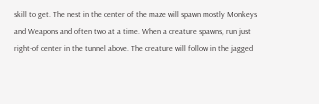skill to get. The nest in the center of the maze will spawn mostly Monkeys and Weapons and often two at a time. When a creature spawns, run just right-of center in the tunnel above. The creature will follow in the jagged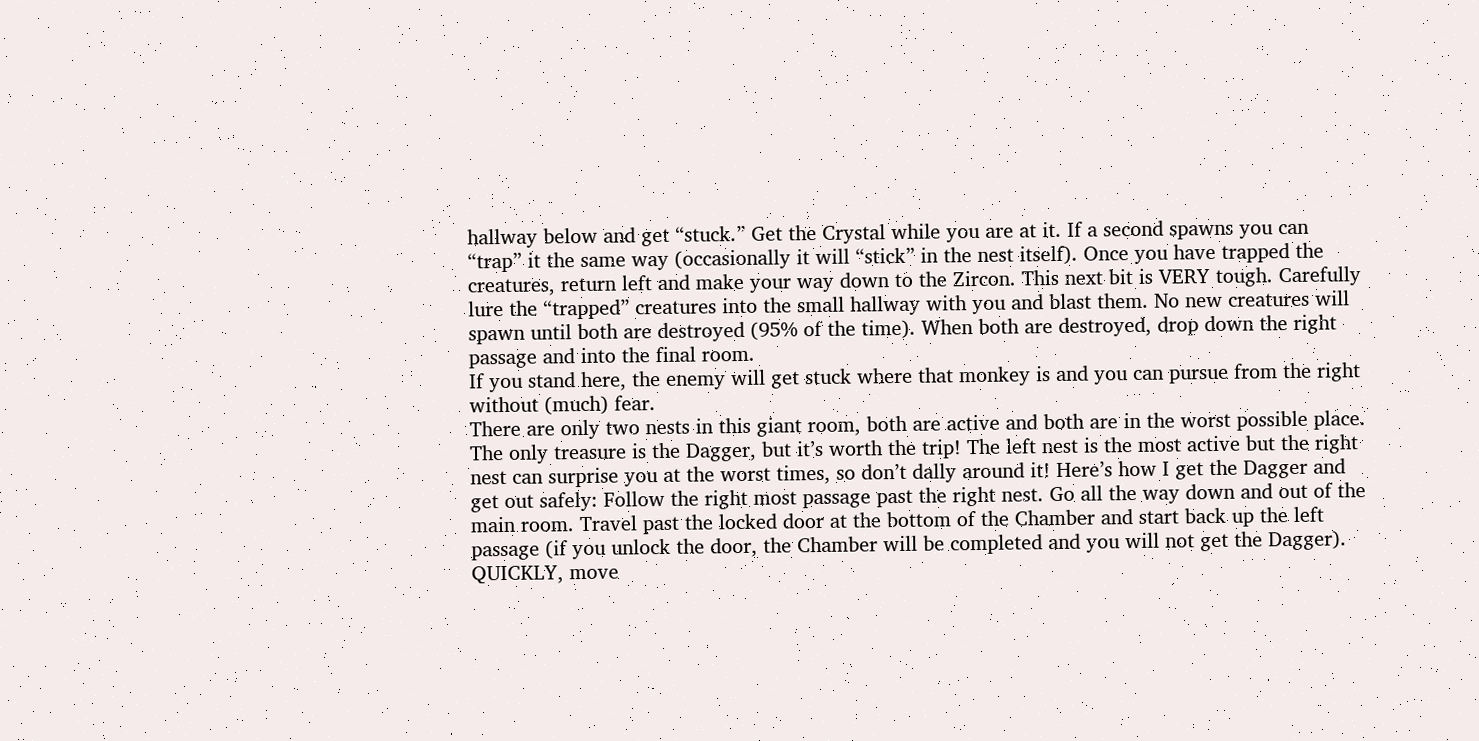hallway below and get “stuck.” Get the Crystal while you are at it. If a second spawns you can “trap” it the same way (occasionally it will “stick” in the nest itself). Once you have trapped the creatures, return left and make your way down to the Zircon. This next bit is VERY tough. Carefully lure the “trapped” creatures into the small hallway with you and blast them. No new creatures will spawn until both are destroyed (95% of the time). When both are destroyed, drop down the right passage and into the final room.
If you stand here, the enemy will get stuck where that monkey is and you can pursue from the right without (much) fear.
There are only two nests in this giant room, both are active and both are in the worst possible place. The only treasure is the Dagger, but it’s worth the trip! The left nest is the most active but the right nest can surprise you at the worst times, so don’t dally around it! Here’s how I get the Dagger and get out safely: Follow the right most passage past the right nest. Go all the way down and out of the main room. Travel past the locked door at the bottom of the Chamber and start back up the left passage (if you unlock the door, the Chamber will be completed and you will not get the Dagger). QUICKLY, move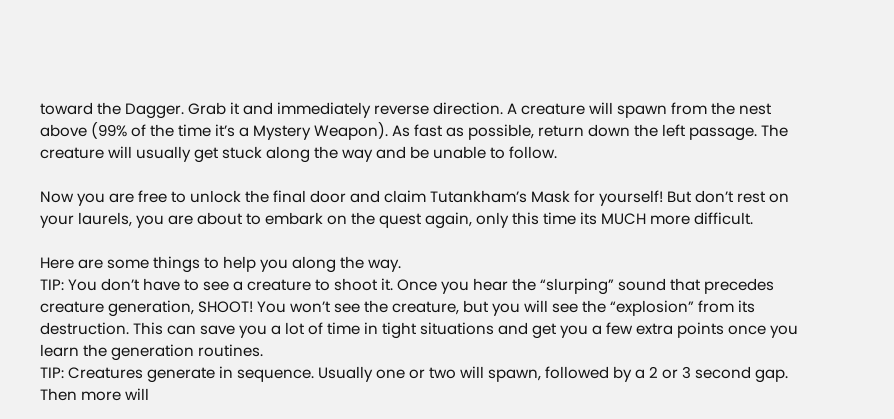toward the Dagger. Grab it and immediately reverse direction. A creature will spawn from the nest above (99% of the time it’s a Mystery Weapon). As fast as possible, return down the left passage. The creature will usually get stuck along the way and be unable to follow.

Now you are free to unlock the final door and claim Tutankham’s Mask for yourself! But don’t rest on your laurels, you are about to embark on the quest again, only this time its MUCH more difficult.

Here are some things to help you along the way.
TIP: You don’t have to see a creature to shoot it. Once you hear the “slurping” sound that precedes creature generation, SHOOT! You won’t see the creature, but you will see the “explosion” from its destruction. This can save you a lot of time in tight situations and get you a few extra points once you learn the generation routines.
TIP: Creatures generate in sequence. Usually one or two will spawn, followed by a 2 or 3 second gap. Then more will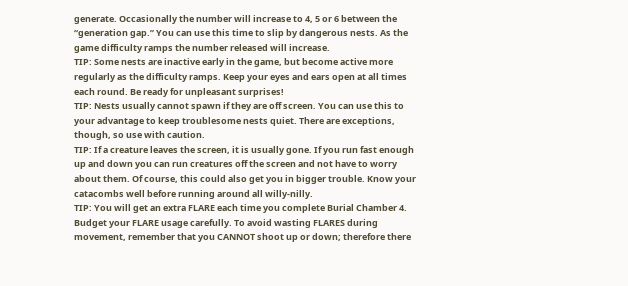generate. Occasionally the number will increase to 4, 5 or 6 between the “generation gap.” You can use this time to slip by dangerous nests. As the game difficulty ramps the number released will increase.
TIP: Some nests are inactive early in the game, but become active more regularly as the difficulty ramps. Keep your eyes and ears open at all times each round. Be ready for unpleasant surprises!
TIP: Nests usually cannot spawn if they are off screen. You can use this to your advantage to keep troublesome nests quiet. There are exceptions, though, so use with caution.
TIP: If a creature leaves the screen, it is usually gone. If you run fast enough up and down you can run creatures off the screen and not have to worry about them. Of course, this could also get you in bigger trouble. Know your catacombs well before running around all willy-nilly.
TIP: You will get an extra FLARE each time you complete Burial Chamber 4. Budget your FLARE usage carefully. To avoid wasting FLARES during movement, remember that you CANNOT shoot up or down; therefore there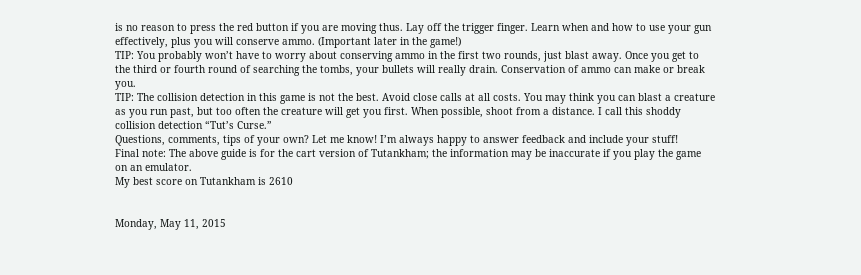is no reason to press the red button if you are moving thus. Lay off the trigger finger. Learn when and how to use your gun effectively, plus you will conserve ammo. (Important later in the game!)
TIP: You probably won’t have to worry about conserving ammo in the first two rounds, just blast away. Once you get to the third or fourth round of searching the tombs, your bullets will really drain. Conservation of ammo can make or break you.
TIP: The collision detection in this game is not the best. Avoid close calls at all costs. You may think you can blast a creature as you run past, but too often the creature will get you first. When possible, shoot from a distance. I call this shoddy collision detection “Tut’s Curse.”
Questions, comments, tips of your own? Let me know! I’m always happy to answer feedback and include your stuff!
Final note: The above guide is for the cart version of Tutankham; the information may be inaccurate if you play the game on an emulator.
My best score on Tutankham is 2610


Monday, May 11, 2015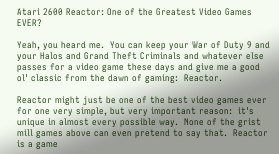Atari 2600 Reactor: One of the Greatest Video Games EVER?

Yeah, you heard me.  You can keep your War of Duty 9 and your Halos and Grand Theft Criminals and whatever else passes for a video game these days and give me a good ol' classic from the dawn of gaming:  Reactor.

Reactor might just be one of the best video games ever for one very simple, but very important reason:  it's unique in almost every possible way.  None of the grist mill games above can even pretend to say that.  Reactor is a game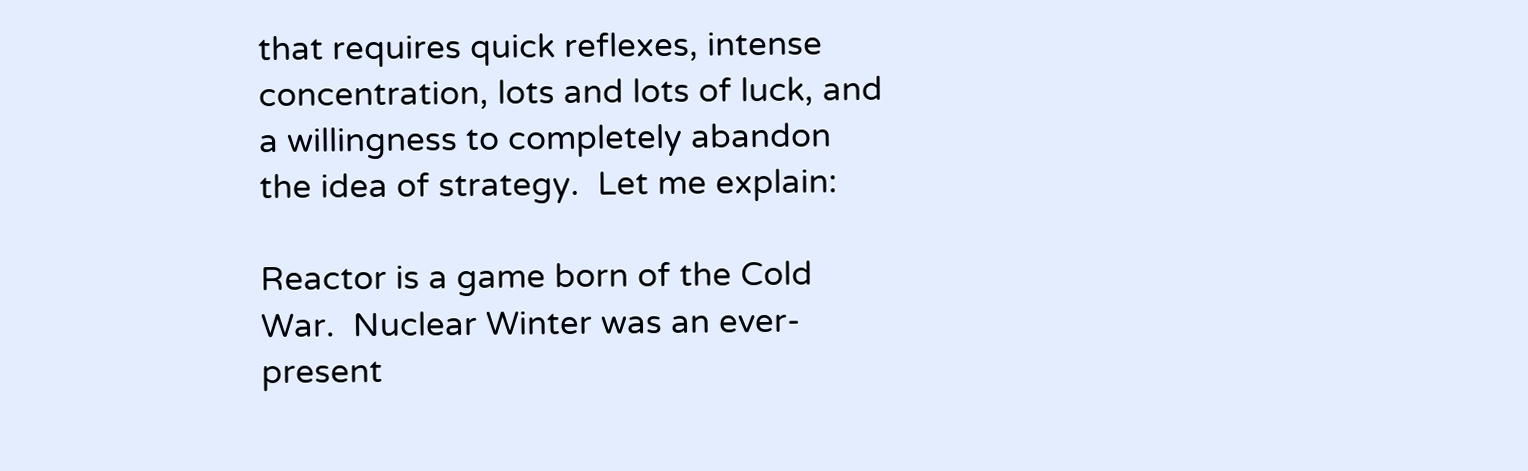that requires quick reflexes, intense concentration, lots and lots of luck, and a willingness to completely abandon the idea of strategy.  Let me explain:

Reactor is a game born of the Cold War.  Nuclear Winter was an ever-present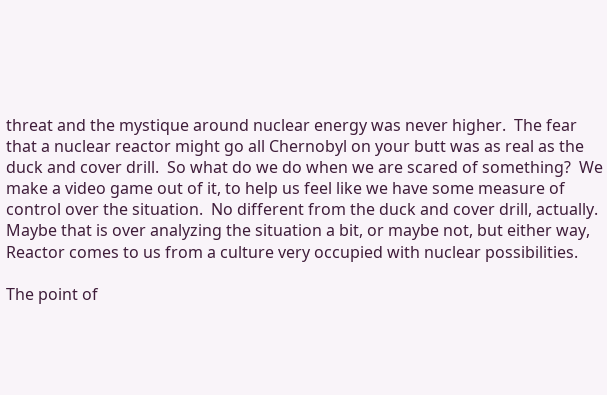threat and the mystique around nuclear energy was never higher.  The fear that a nuclear reactor might go all Chernobyl on your butt was as real as the duck and cover drill.  So what do we do when we are scared of something?  We make a video game out of it, to help us feel like we have some measure of control over the situation.  No different from the duck and cover drill, actually.  Maybe that is over analyzing the situation a bit, or maybe not, but either way, Reactor comes to us from a culture very occupied with nuclear possibilities.

The point of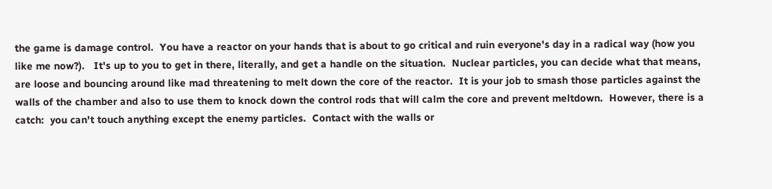the game is damage control.  You have a reactor on your hands that is about to go critical and ruin everyone's day in a radical way (how you like me now?).   It's up to you to get in there, literally, and get a handle on the situation.  Nuclear particles, you can decide what that means, are loose and bouncing around like mad threatening to melt down the core of the reactor.  It is your job to smash those particles against the walls of the chamber and also to use them to knock down the control rods that will calm the core and prevent meltdown.  However, there is a catch:  you can't touch anything except the enemy particles.  Contact with the walls or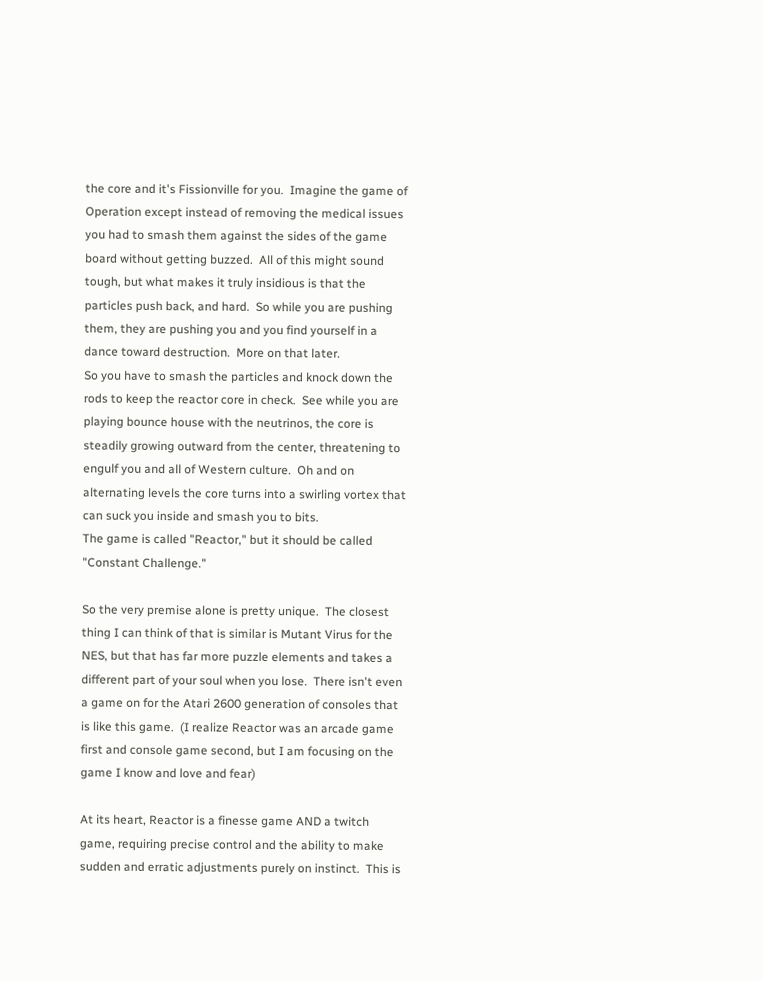the core and it's Fissionville for you.  Imagine the game of Operation except instead of removing the medical issues you had to smash them against the sides of the game board without getting buzzed.  All of this might sound tough, but what makes it truly insidious is that the particles push back, and hard.  So while you are pushing them, they are pushing you and you find yourself in a dance toward destruction.  More on that later.
So you have to smash the particles and knock down the rods to keep the reactor core in check.  See while you are playing bounce house with the neutrinos, the core is steadily growing outward from the center, threatening to engulf you and all of Western culture.  Oh and on alternating levels the core turns into a swirling vortex that can suck you inside and smash you to bits.
The game is called "Reactor," but it should be called "Constant Challenge."

So the very premise alone is pretty unique.  The closest thing I can think of that is similar is Mutant Virus for the NES, but that has far more puzzle elements and takes a different part of your soul when you lose.  There isn't even a game on for the Atari 2600 generation of consoles that is like this game.  (I realize Reactor was an arcade game first and console game second, but I am focusing on the game I know and love and fear)

At its heart, Reactor is a finesse game AND a twitch game, requiring precise control and the ability to make sudden and erratic adjustments purely on instinct.  This is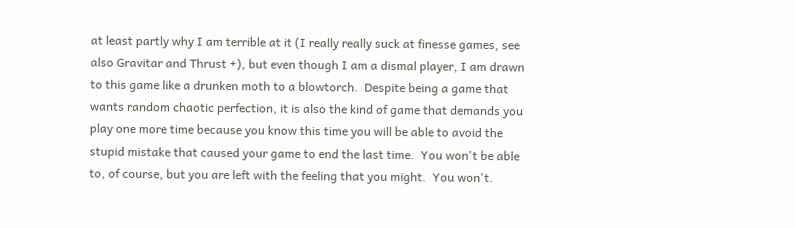at least partly why I am terrible at it (I really really suck at finesse games, see also Gravitar and Thrust +), but even though I am a dismal player, I am drawn to this game like a drunken moth to a blowtorch.  Despite being a game that wants random chaotic perfection, it is also the kind of game that demands you play one more time because you know this time you will be able to avoid the stupid mistake that caused your game to end the last time.  You won't be able to, of course, but you are left with the feeling that you might.  You won't.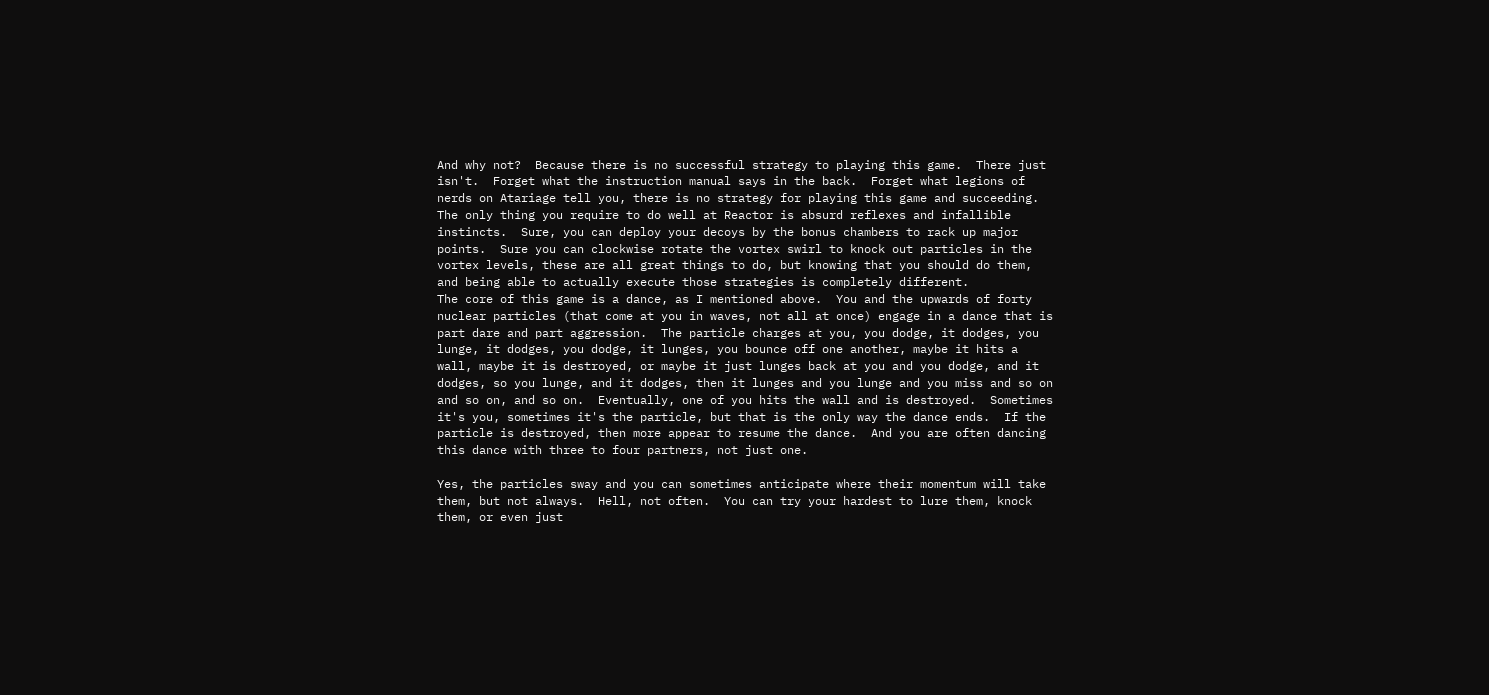And why not?  Because there is no successful strategy to playing this game.  There just isn't.  Forget what the instruction manual says in the back.  Forget what legions of nerds on Atariage tell you, there is no strategy for playing this game and succeeding.  The only thing you require to do well at Reactor is absurd reflexes and infallible instincts.  Sure, you can deploy your decoys by the bonus chambers to rack up major points.  Sure you can clockwise rotate the vortex swirl to knock out particles in the vortex levels, these are all great things to do, but knowing that you should do them, and being able to actually execute those strategies is completely different.
The core of this game is a dance, as I mentioned above.  You and the upwards of forty nuclear particles (that come at you in waves, not all at once) engage in a dance that is part dare and part aggression.  The particle charges at you, you dodge, it dodges, you lunge, it dodges, you dodge, it lunges, you bounce off one another, maybe it hits a wall, maybe it is destroyed, or maybe it just lunges back at you and you dodge, and it dodges, so you lunge, and it dodges, then it lunges and you lunge and you miss and so on and so on, and so on.  Eventually, one of you hits the wall and is destroyed.  Sometimes it's you, sometimes it's the particle, but that is the only way the dance ends.  If the particle is destroyed, then more appear to resume the dance.  And you are often dancing this dance with three to four partners, not just one.

Yes, the particles sway and you can sometimes anticipate where their momentum will take them, but not always.  Hell, not often.  You can try your hardest to lure them, knock them, or even just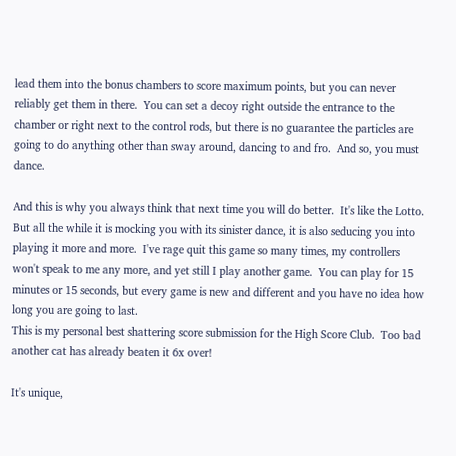lead them into the bonus chambers to score maximum points, but you can never reliably get them in there.  You can set a decoy right outside the entrance to the chamber or right next to the control rods, but there is no guarantee the particles are going to do anything other than sway around, dancing to and fro.  And so, you must dance.

And this is why you always think that next time you will do better.  It's like the Lotto.  But all the while it is mocking you with its sinister dance, it is also seducing you into playing it more and more.  I've rage quit this game so many times, my controllers won't speak to me any more, and yet still I play another game.  You can play for 15 minutes or 15 seconds, but every game is new and different and you have no idea how long you are going to last.
This is my personal best shattering score submission for the High Score Club.  Too bad another cat has already beaten it 6x over!

It's unique,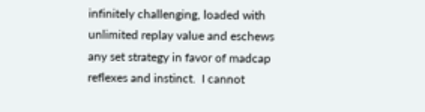infinitely challenging, loaded with unlimited replay value and eschews any set strategy in favor of madcap reflexes and instinct.  I cannot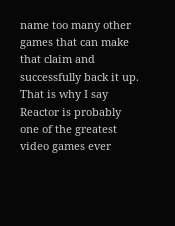name too many other games that can make that claim and successfully back it up.  That is why I say Reactor is probably one of the greatest video games ever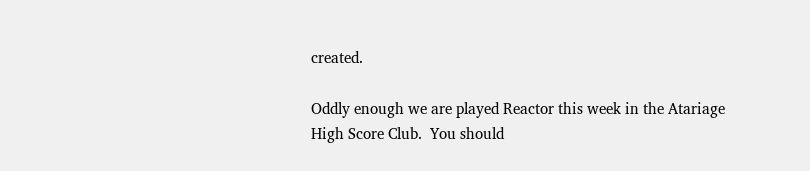created.

Oddly enough we are played Reactor this week in the Atariage High Score Club.  You should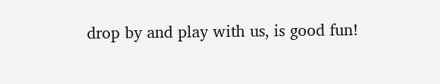drop by and play with us, is good fun!